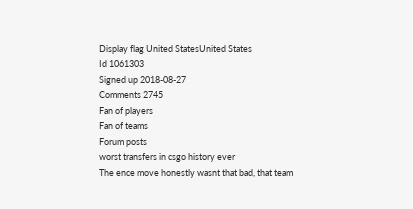Display flag United StatesUnited States
Id 1061303
Signed up 2018-08-27
Comments 2745
Fan of players
Fan of teams
Forum posts
worst transfers in csgo history ever
The ence move honestly wasnt that bad, that team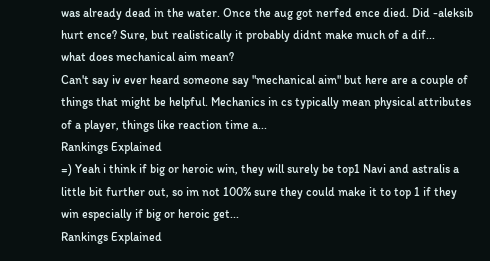was already dead in the water. Once the aug got nerfed ence died. Did -aleksib hurt ence? Sure, but realistically it probably didnt make much of a dif...
what does mechanical aim mean?
Can't say iv ever heard someone say "mechanical aim" but here are a couple of things that might be helpful. Mechanics in cs typically mean physical attributes of a player, things like reaction time a...
Rankings Explained
=) Yeah i think if big or heroic win, they will surely be top1 Navi and astralis a little bit further out, so im not 100% sure they could make it to top 1 if they win especially if big or heroic get...
Rankings Explained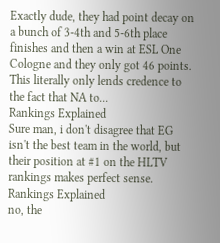Exactly dude, they had point decay on a bunch of 3-4th and 5-6th place finishes and then a win at ESL One Cologne and they only got 46 points. This literally only lends credence to the fact that NA to...
Rankings Explained
Sure man, i don't disagree that EG isn't the best team in the world, but their position at #1 on the HLTV rankings makes perfect sense.
Rankings Explained
no, the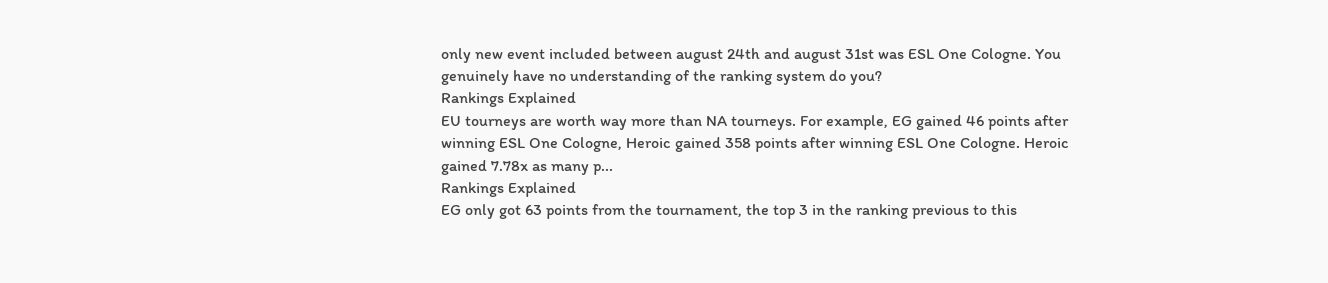only new event included between august 24th and august 31st was ESL One Cologne. You genuinely have no understanding of the ranking system do you?
Rankings Explained
EU tourneys are worth way more than NA tourneys. For example, EG gained 46 points after winning ESL One Cologne, Heroic gained 358 points after winning ESL One Cologne. Heroic gained 7.78x as many p...
Rankings Explained
EG only got 63 points from the tournament, the top 3 in the ranking previous to this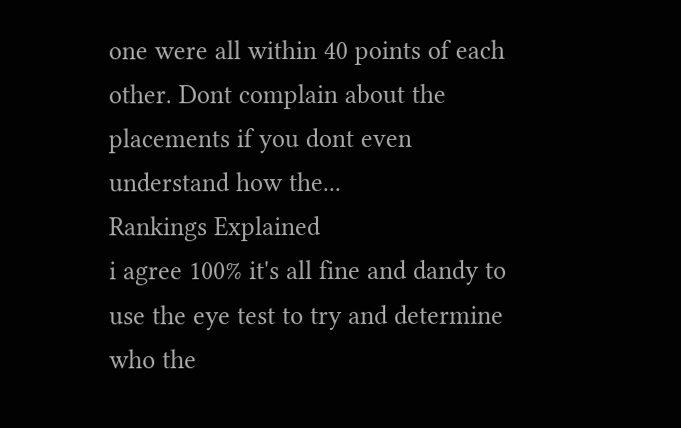one were all within 40 points of each other. Dont complain about the placements if you dont even understand how the...
Rankings Explained
i agree 100% it's all fine and dandy to use the eye test to try and determine who the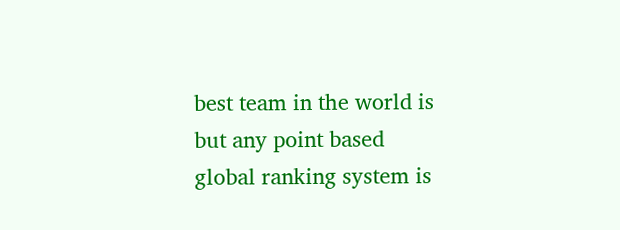best team in the world is but any point based global ranking system is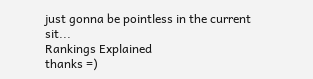just gonna be pointless in the current sit...
Rankings Explained
thanks =)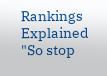Rankings Explained
"So stop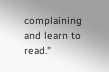complaining and learn to read."